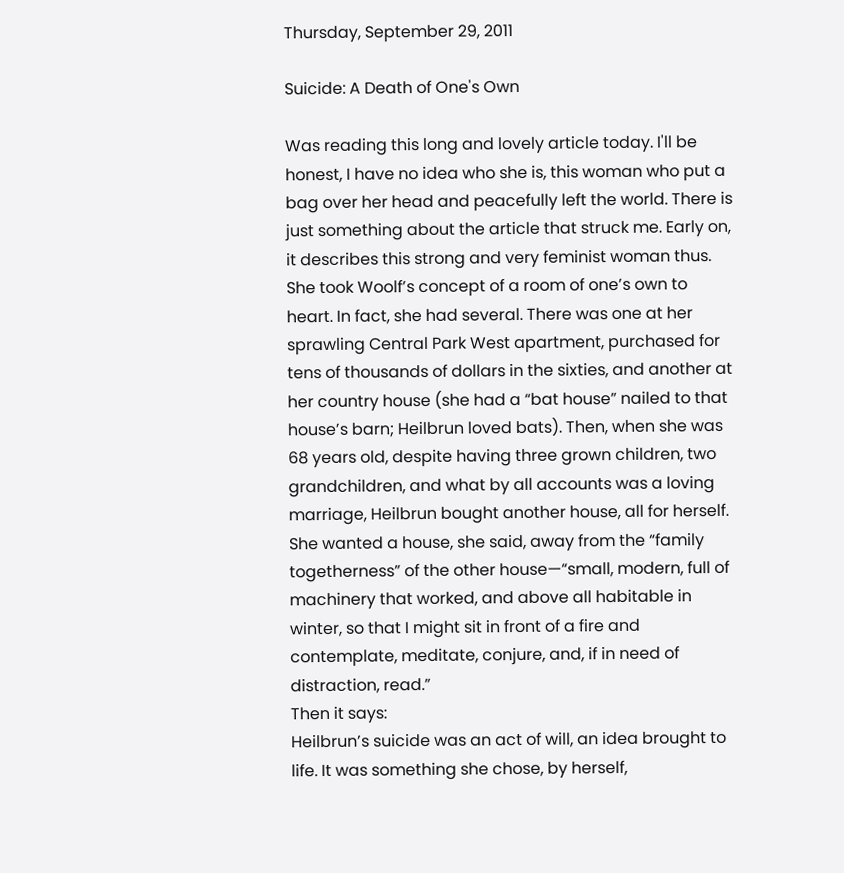Thursday, September 29, 2011

Suicide: A Death of One's Own

Was reading this long and lovely article today. I'll be honest, I have no idea who she is, this woman who put a bag over her head and peacefully left the world. There is just something about the article that struck me. Early on, it describes this strong and very feminist woman thus.
She took Woolf’s concept of a room of one’s own to heart. In fact, she had several. There was one at her sprawling Central Park West apartment, purchased for tens of thousands of dollars in the sixties, and another at her country house (she had a “bat house” nailed to that house’s barn; Heilbrun loved bats). Then, when she was 68 years old, despite having three grown children, two grandchildren, and what by all accounts was a loving marriage, Heilbrun bought another house, all for herself. She wanted a house, she said, away from the “family togetherness” of the other house—“small, modern, full of machinery that worked, and above all habitable in winter, so that I might sit in front of a fire and contemplate, meditate, conjure, and, if in need of distraction, read.”
Then it says:
Heilbrun’s suicide was an act of will, an idea brought to life. It was something she chose, by herself,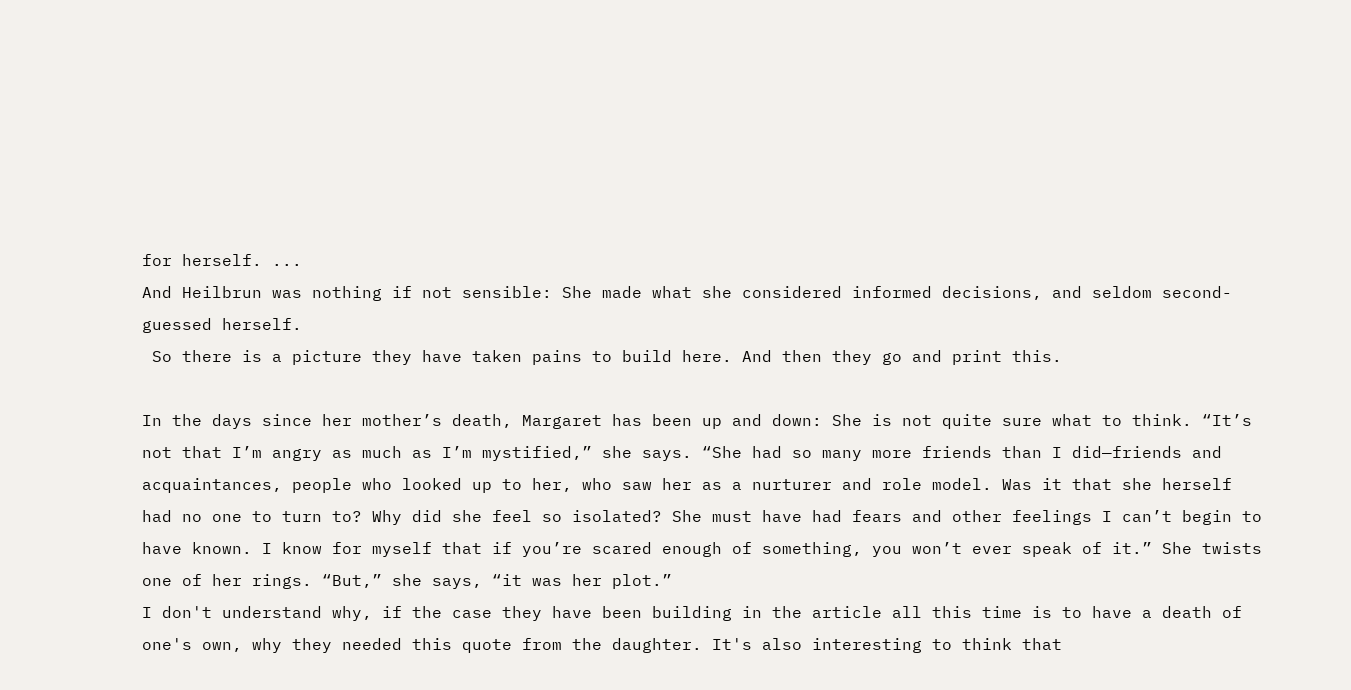for herself. ...
And Heilbrun was nothing if not sensible: She made what she considered informed decisions, and seldom second-guessed herself.
 So there is a picture they have taken pains to build here. And then they go and print this.

In the days since her mother’s death, Margaret has been up and down: She is not quite sure what to think. “It’s not that I’m angry as much as I’m mystified,” she says. “She had so many more friends than I did—friends and acquaintances, people who looked up to her, who saw her as a nurturer and role model. Was it that she herself had no one to turn to? Why did she feel so isolated? She must have had fears and other feelings I can’t begin to have known. I know for myself that if you’re scared enough of something, you won’t ever speak of it.” She twists one of her rings. “But,” she says, “it was her plot.”
I don't understand why, if the case they have been building in the article all this time is to have a death of one's own, why they needed this quote from the daughter. It's also interesting to think that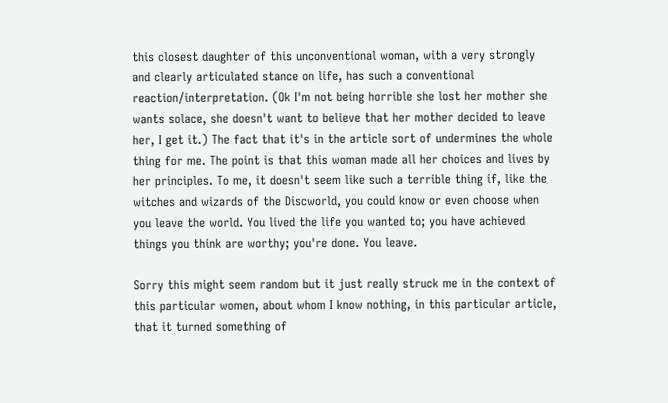this closest daughter of this unconventional woman, with a very strongly and clearly articulated stance on life, has such a conventional reaction/interpretation. (Ok I'm not being horrible she lost her mother she wants solace, she doesn't want to believe that her mother decided to leave her, I get it.) The fact that it's in the article sort of undermines the whole thing for me. The point is that this woman made all her choices and lives by her principles. To me, it doesn't seem like such a terrible thing if, like the witches and wizards of the Discworld, you could know or even choose when you leave the world. You lived the life you wanted to; you have achieved things you think are worthy; you're done. You leave.

Sorry this might seem random but it just really struck me in the context of this particular women, about whom I know nothing, in this particular article, that it turned something of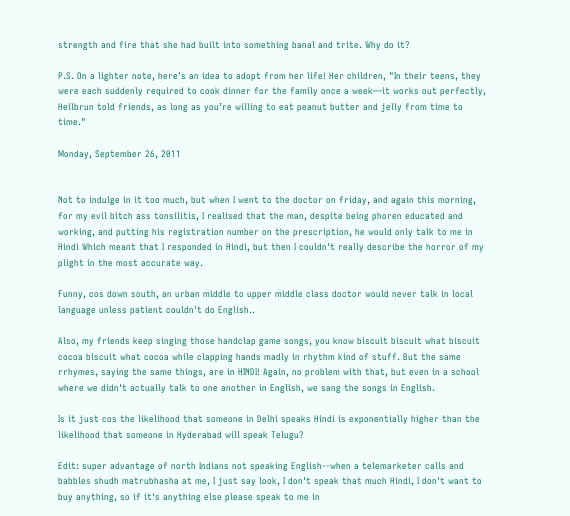strength and fire that she had built into something banal and trite. Why do it?

P.S. On a lighter note, here's an idea to adopt from her life! Her children, "In their teens, they were each suddenly required to cook dinner for the family once a week—it works out perfectly, Heilbrun told friends, as long as you’re willing to eat peanut butter and jelly from time to time."

Monday, September 26, 2011


Not to indulge in it too much, but when I went to the doctor on friday, and again this morning, for my evil bitch ass tonsilitis, I realised that the man, despite being phoren educated and working, and putting his registration number on the prescription, he would only talk to me in Hindi Which meant that I responded in Hindi, but then I couldn't really describe the horror of my plight in the most accurate way.

Funny, cos down south, an urban middle to upper middle class doctor would never talk in local language unless patient couldn't do English..

Also, my friends keep singing those handclap game songs, you know biscuit biscuit what biscuit cocoa biscuit what cocoa while clapping hands madly in rhythm kind of stuff. But the same rrhymes, saying the same things, are in HINDI! Again, no problem with that, but even in a school where we didn't actually talk to one another in English, we sang the songs in English.

Is it just cos the likelihood that someone in Delhi speaks Hindi is exponentially higher than the likelihood that someone in Hyderabad will speak Telugu?

Edit: super advantage of north Indians not speaking English--when a telemarketer calls and babbles shudh matrubhasha at me, I just say look, I don't speak that much Hindi, I don't want to buy anything, so if it's anything else please speak to me in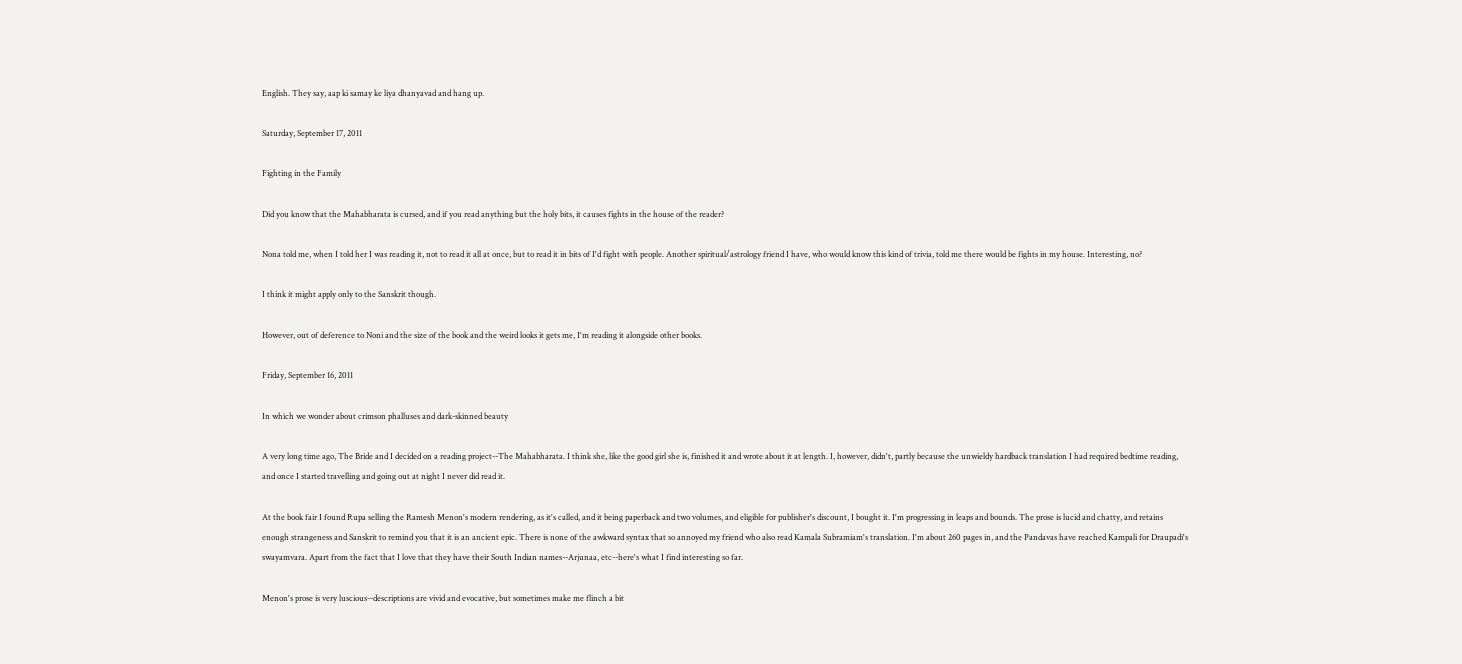English. They say, aap ki samay ke liya dhanyavad and hang up.

Saturday, September 17, 2011

Fighting in the Family

Did you know that the Mahabharata is cursed, and if you read anything but the holy bits, it causes fights in the house of the reader?

Nona told me, when I told her I was reading it, not to read it all at once, but to read it in bits of I'd fight with people. Another spiritual/astrology friend I have, who would know this kind of trivia, told me there would be fights in my house. Interesting, no?

I think it might apply only to the Sanskrit though.

However, out of deference to Noni and the size of the book and the weird looks it gets me, I'm reading it alongside other books.

Friday, September 16, 2011

In which we wonder about crimson phalluses and dark-skinned beauty

A very long time ago, The Bride and I decided on a reading project--The Mahabharata. I think she, like the good girl she is, finished it and wrote about it at length. I, however, didn't, partly because the unwieldy hardback translation I had required bedtime reading, and once I started travelling and going out at night I never did read it.

At the book fair I found Rupa selling the Ramesh Menon's modern rendering, as it's called, and it being paperback and two volumes, and eligible for publisher's discount, I bought it. I'm progressing in leaps and bounds. The prose is lucid and chatty, and retains enough strangeness and Sanskrit to remind you that it is an ancient epic. There is none of the awkward syntax that so annoyed my friend who also read Kamala Subramiam's translation. I'm about 260 pages in, and the Pandavas have reached Kampali for Draupadi's swayamvara. Apart from the fact that I love that they have their South Indian names--Arjunaa, etc--here's what I find interesting so far.

Menon's prose is very luscious--descriptions are vivid and evocative, but sometimes make me flinch a bit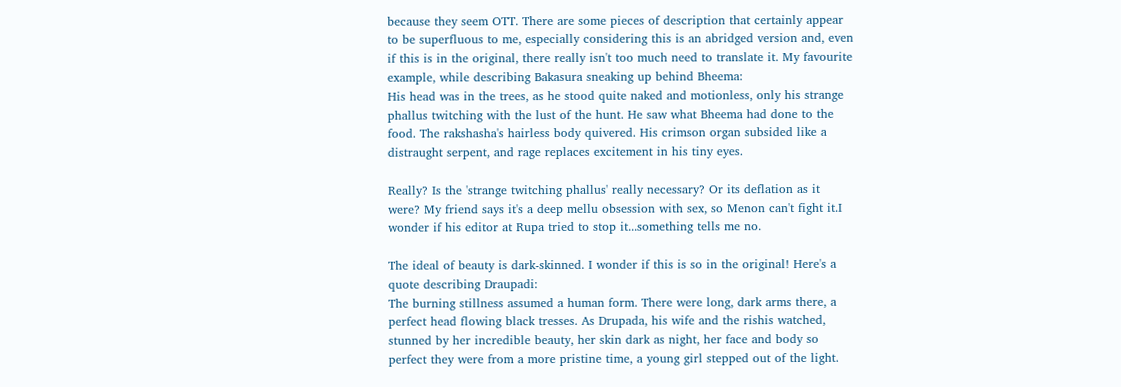because they seem OTT. There are some pieces of description that certainly appear to be superfluous to me, especially considering this is an abridged version and, even if this is in the original, there really isn't too much need to translate it. My favourite example, while describing Bakasura sneaking up behind Bheema:
His head was in the trees, as he stood quite naked and motionless, only his strange phallus twitching with the lust of the hunt. He saw what Bheema had done to the food. The rakshasha's hairless body quivered. His crimson organ subsided like a distraught serpent, and rage replaces excitement in his tiny eyes.

Really? Is the 'strange twitching phallus' really necessary? Or its deflation as it were? My friend says it's a deep mellu obsession with sex, so Menon can't fight it.I wonder if his editor at Rupa tried to stop it...something tells me no.

The ideal of beauty is dark-skinned. I wonder if this is so in the original! Here's a quote describing Draupadi:
The burning stillness assumed a human form. There were long, dark arms there, a perfect head flowing black tresses. As Drupada, his wife and the rishis watched, stunned by her incredible beauty, her skin dark as night, her face and body so perfect they were from a more pristine time, a young girl stepped out of the light.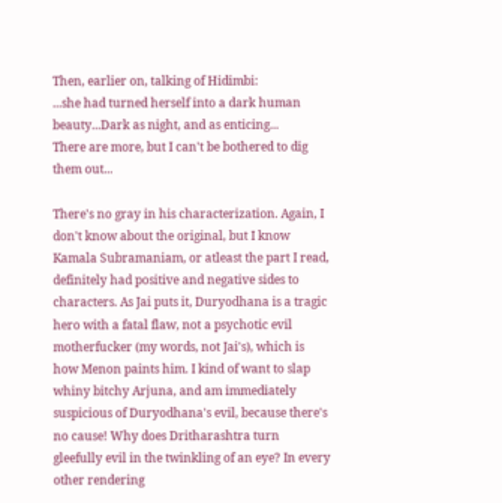Then, earlier on, talking of Hidimbi:
...she had turned herself into a dark human beauty...Dark as night, and as enticing...
There are more, but I can't be bothered to dig them out...

There's no gray in his characterization. Again, I don't know about the original, but I know Kamala Subramaniam, or atleast the part I read, definitely had positive and negative sides to characters. As Jai puts it, Duryodhana is a tragic hero with a fatal flaw, not a psychotic evil motherfucker (my words, not Jai's), which is how Menon paints him. I kind of want to slap whiny bitchy Arjuna, and am immediately suspicious of Duryodhana's evil, because there's no cause! Why does Dritharashtra turn gleefully evil in the twinkling of an eye? In every other rendering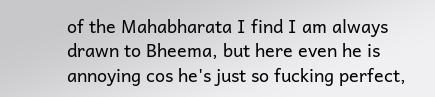of the Mahabharata I find I am always drawn to Bheema, but here even he is annoying cos he's just so fucking perfect,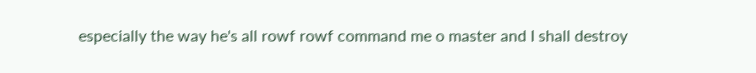especially the way he's all rowf rowf command me o master and I shall destroy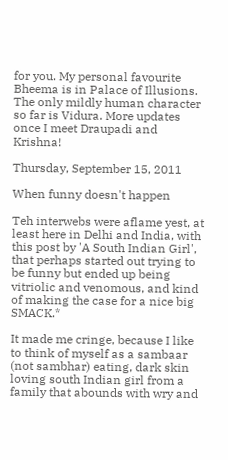for you. My personal favourite Bheema is in Palace of Illusions. The only mildly human character so far is Vidura. More updates once I meet Draupadi and Krishna!

Thursday, September 15, 2011

When funny doesn't happen

Teh interwebs were aflame yest, at least here in Delhi and India, with this post by 'A South Indian Girl', that perhaps started out trying to be funny but ended up being vitriolic and venomous, and kind of making the case for a nice big SMACK.*

It made me cringe, because I like to think of myself as a sambaar (not sambhar) eating, dark skin loving south Indian girl from a family that abounds with wry and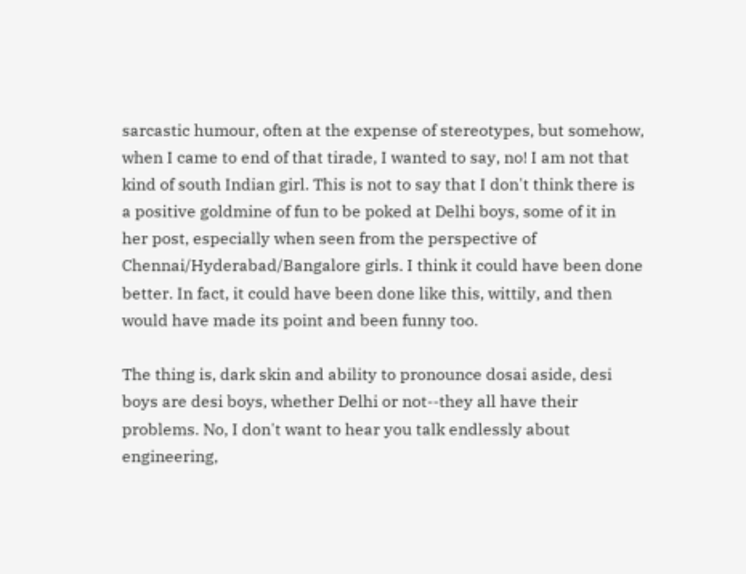sarcastic humour, often at the expense of stereotypes, but somehow, when I came to end of that tirade, I wanted to say, no! I am not that kind of south Indian girl. This is not to say that I don't think there is a positive goldmine of fun to be poked at Delhi boys, some of it in her post, especially when seen from the perspective of Chennai/Hyderabad/Bangalore girls. I think it could have been done better. In fact, it could have been done like this, wittily, and then would have made its point and been funny too.

The thing is, dark skin and ability to pronounce dosai aside, desi boys are desi boys, whether Delhi or not--they all have their problems. No, I don't want to hear you talk endlessly about engineering,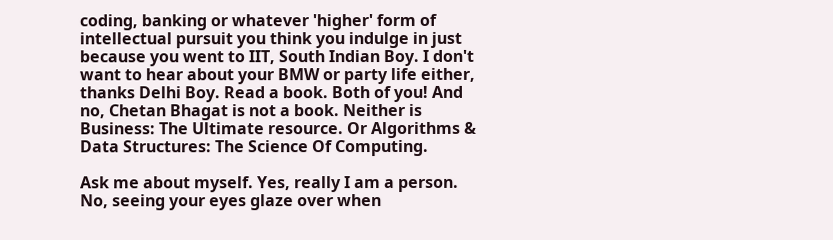coding, banking or whatever 'higher' form of intellectual pursuit you think you indulge in just because you went to IIT, South Indian Boy. I don't want to hear about your BMW or party life either, thanks Delhi Boy. Read a book. Both of you! And no, Chetan Bhagat is not a book. Neither is Business: The Ultimate resource. Or Algorithms & Data Structures: The Science Of Computing.

Ask me about myself. Yes, really I am a person. No, seeing your eyes glaze over when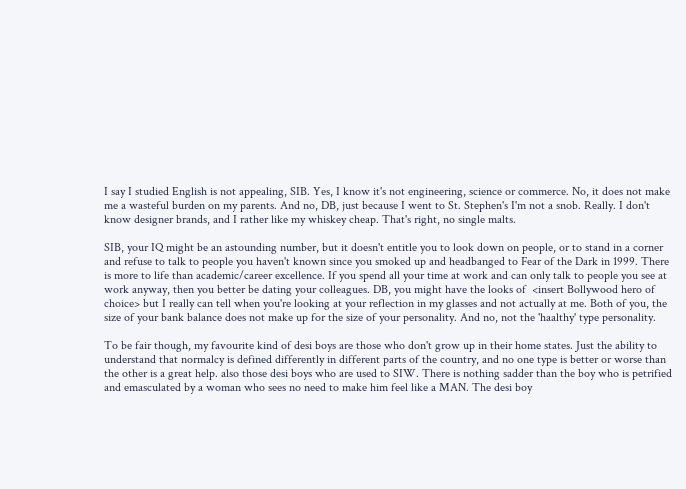I say I studied English is not appealing, SIB. Yes, I know it's not engineering, science or commerce. No, it does not make me a wasteful burden on my parents. And no, DB, just because I went to St. Stephen's I'm not a snob. Really. I don't know designer brands, and I rather like my whiskey cheap. That's right, no single malts.

SIB, your IQ might be an astounding number, but it doesn't entitle you to look down on people, or to stand in a corner and refuse to talk to people you haven't known since you smoked up and headbanged to Fear of the Dark in 1999. There is more to life than academic/career excellence. If you spend all your time at work and can only talk to people you see at work anyway, then you better be dating your colleagues. DB, you might have the looks of  <insert Bollywood hero of choice> but I really can tell when you're looking at your reflection in my glasses and not actually at me. Both of you, the size of your bank balance does not make up for the size of your personality. And no, not the 'haalthy' type personality.

To be fair though, my favourite kind of desi boys are those who don't grow up in their home states. Just the ability to understand that normalcy is defined differently in different parts of the country, and no one type is better or worse than the other is a great help. also those desi boys who are used to SIW. There is nothing sadder than the boy who is petrified and emasculated by a woman who sees no need to make him feel like a MAN. The desi boy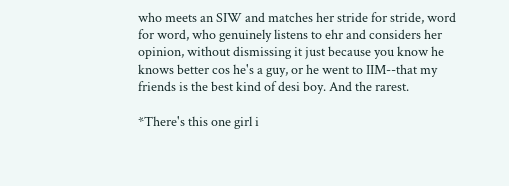who meets an SIW and matches her stride for stride, word for word, who genuinely listens to ehr and considers her opinion, without dismissing it just because you know he knows better cos he's a guy, or he went to IIM--that my friends is the best kind of desi boy. And the rarest.

*There's this one girl i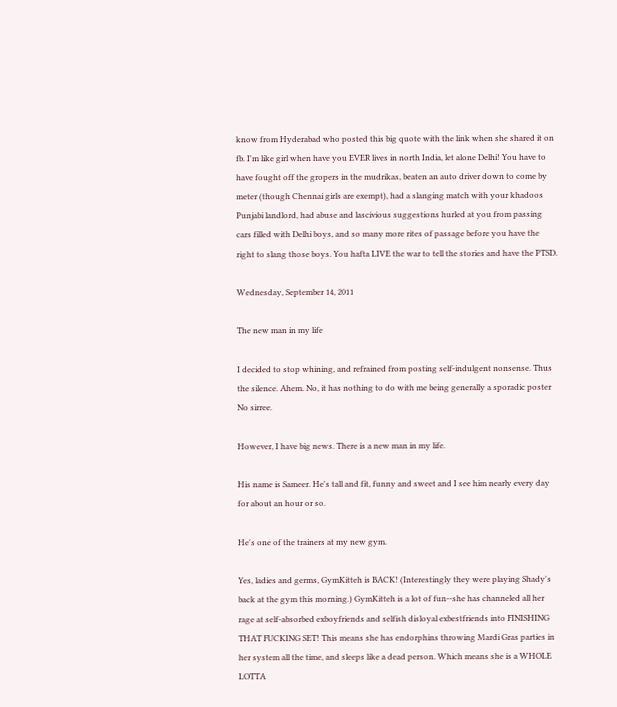know from Hyderabad who posted this big quote with the link when she shared it on fb. I'm like girl when have you EVER lives in north India, let alone Delhi! You have to have fought off the gropers in the mudrikas, beaten an auto driver down to come by meter (though Chennai girls are exempt), had a slanging match with your khadoos Punjabi landlord, had abuse and lascivious suggestions hurled at you from passing cars filled with Delhi boys, and so many more rites of passage before you have the right to slang those boys. You hafta LIVE the war to tell the stories and have the PTSD.

Wednesday, September 14, 2011

The new man in my life

I decided to stop whining, and refrained from posting self-indulgent nonsense. Thus the silence. Ahem. No, it has nothing to do with me being generally a sporadic poster No sirree.

However, I have big news. There is a new man in my life.

His name is Sameer. He's tall and fit, funny and sweet and I see him nearly every day for about an hour or so.

He's one of the trainers at my new gym.

Yes, ladies and germs, GymKitteh is BACK! (Interestingly they were playing Shady's back at the gym this morning.) GymKitteh is a lot of fun--she has channeled all her rage at self-absorbed exboyfriends and selfish disloyal exbestfriends into FINISHING THAT FUCKING SET! This means she has endorphins throwing Mardi Gras parties in her system all the time, and sleeps like a dead person. Which means she is a WHOLE LOTTA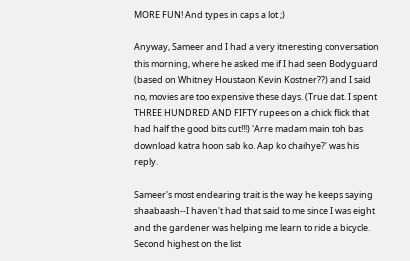MORE FUN! And types in caps a lot ;)

Anyway, Sameer and I had a very itneresting conversation this morning, where he asked me if I had seen Bodyguard (based on Whitney Houstaon Kevin Kostner??) and I said no, movies are too expensive these days. (True dat. I spent THREE HUNDRED AND FIFTY rupees on a chick flick that had half the good bits cut!!!) 'Arre madam main toh bas download katra hoon sab ko. Aap ko chaihye?' was his reply.

Sameer's most endearing trait is the way he keeps saying shaabaash--I haven't had that said to me since I was eight and the gardener was helping me learn to ride a bicycle. Second highest on the list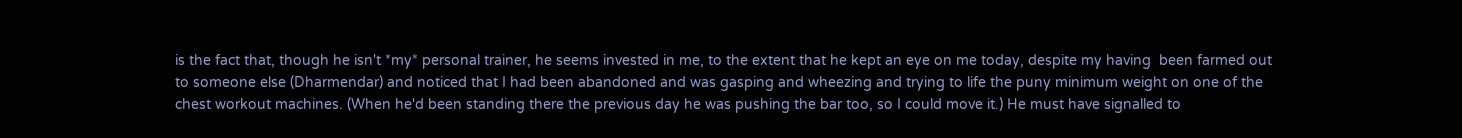is the fact that, though he isn't *my* personal trainer, he seems invested in me, to the extent that he kept an eye on me today, despite my having  been farmed out to someone else (Dharmendar) and noticed that I had been abandoned and was gasping and wheezing and trying to life the puny minimum weight on one of the chest workout machines. (When he'd been standing there the previous day he was pushing the bar too, so I could move it.) He must have signalled to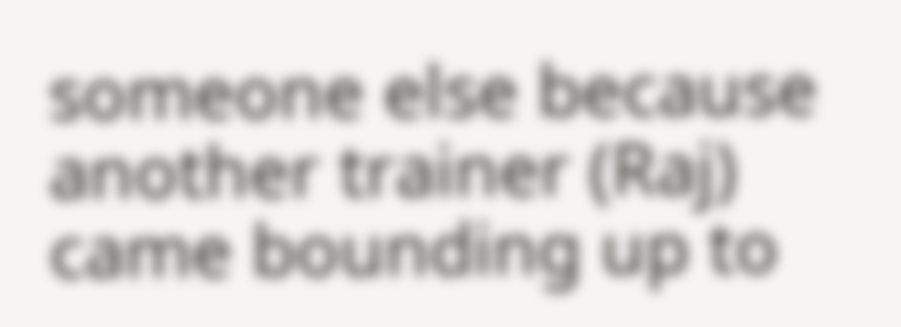someone else because another trainer (Raj) came bounding up to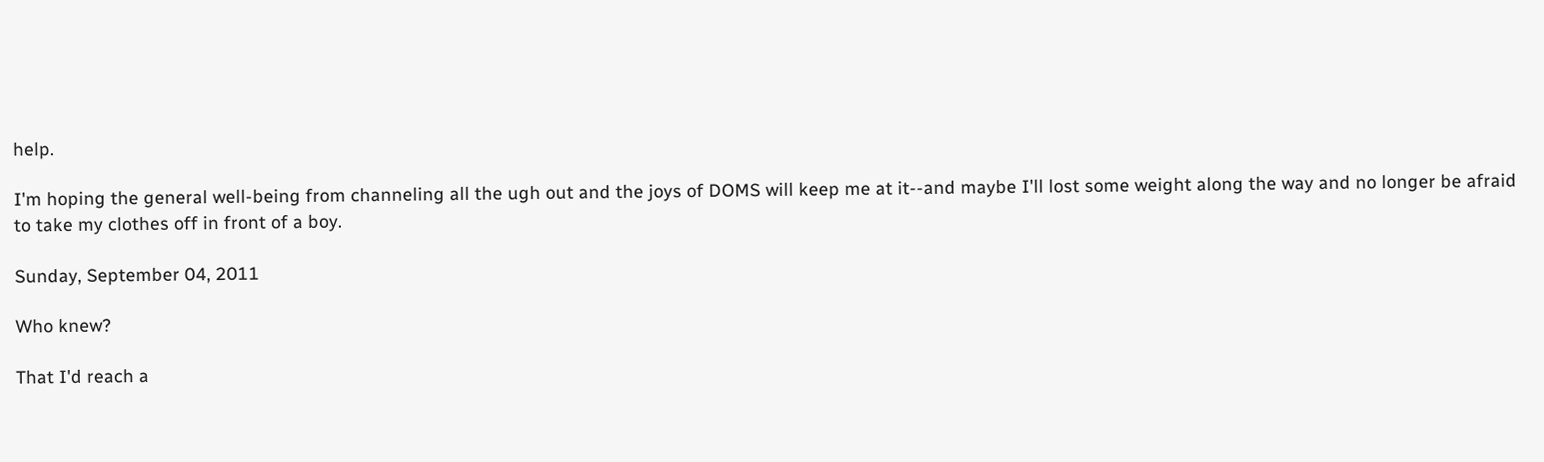help.

I'm hoping the general well-being from channeling all the ugh out and the joys of DOMS will keep me at it--and maybe I'll lost some weight along the way and no longer be afraid to take my clothes off in front of a boy.

Sunday, September 04, 2011

Who knew?

That I'd reach a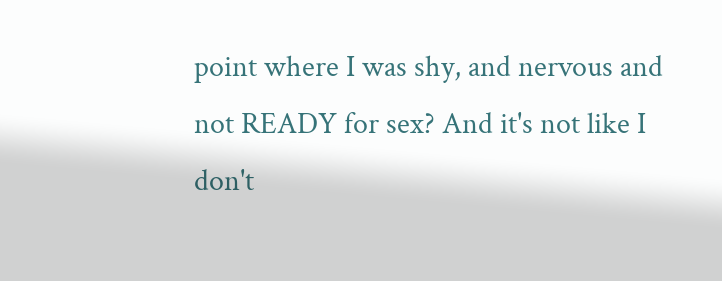point where I was shy, and nervous and not READY for sex? And it's not like I don't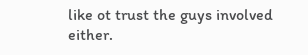like ot trust the guys involved either.